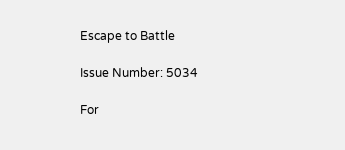Escape to Battle

Issue Number: 5034

For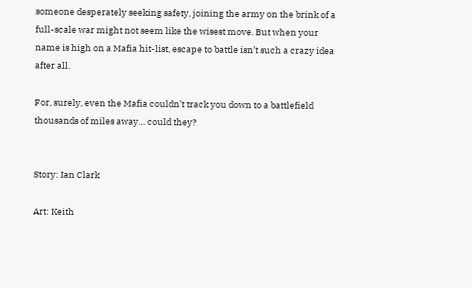someone desperately seeking safety, joining the army on the brink of a full-scale war might not seem like the wisest move. But when your name is high on a Mafia hit-list, escape to battle isn’t such a crazy idea after all.

For, surely, even the Mafia couldn’t track you down to a battlefield thousands of miles away… could they?


Story: Ian Clark

Art: Keith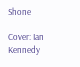Shone

Cover: Ian Kennedy